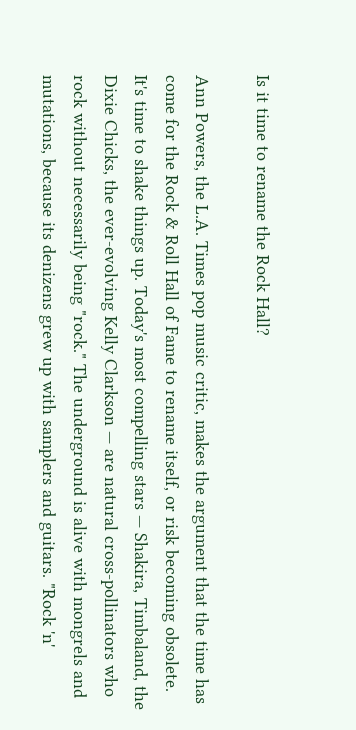Is it time to rename the Rock Hall?

Ann Powers, the L.A. Times pop music critic, makes the argument that the time has come for the Rock & Roll Hall of Fame to rename itself, or risk becoming obsolete.
It's time to shake things up. Today's most compelling stars — Shakira, Timbaland, the Dixie Chicks, the ever-evolving Kelly Clarkson — are natural cross-pollinators who rock without necessarily being "rock." The underground is alive with mongrels and mutations, because its denizens grew up with samplers and guitars. "Rock 'n'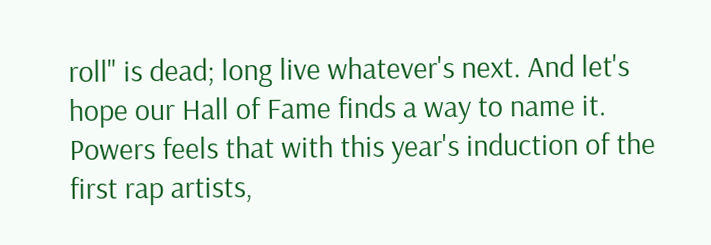roll" is dead; long live whatever's next. And let's hope our Hall of Fame finds a way to name it.
Powers feels that with this year's induction of the first rap artists,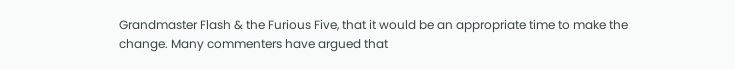Grandmaster Flash & the Furious Five, that it would be an appropriate time to make the change. Many commenters have argued that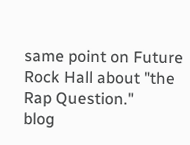same point on Future Rock Hall about "the Rap Question."
blog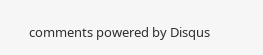comments powered by Disqus